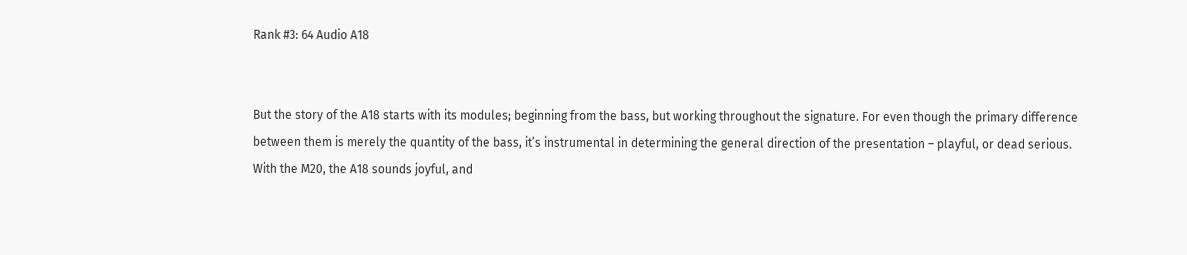Rank #3: 64 Audio A18


But the story of the A18 starts with its modules; beginning from the bass, but working throughout the signature. For even though the primary difference between them is merely the quantity of the bass, it’s instrumental in determining the general direction of the presentation – playful, or dead serious. With the M20, the A18 sounds joyful, and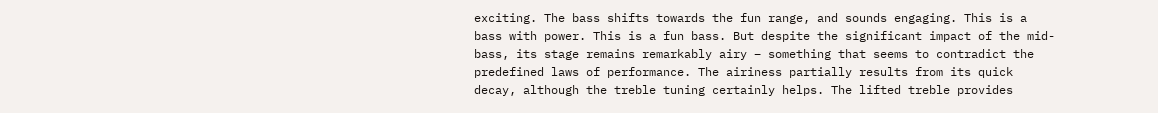exciting. The bass shifts towards the fun range, and sounds engaging. This is a bass with power. This is a fun bass. But despite the significant impact of the mid-bass, its stage remains remarkably airy – something that seems to contradict the predefined laws of performance. The airiness partially results from its quick decay, although the treble tuning certainly helps. The lifted treble provides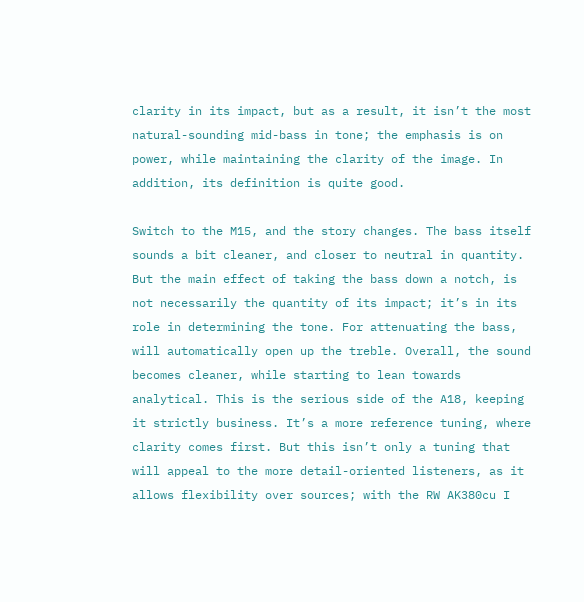clarity in its impact, but as a result, it isn’t the most natural-sounding mid-bass in tone; the emphasis is on power, while maintaining the clarity of the image. In addition, its definition is quite good.

Switch to the M15, and the story changes. The bass itself sounds a bit cleaner, and closer to neutral in quantity. But the main effect of taking the bass down a notch, is not necessarily the quantity of its impact; it’s in its role in determining the tone. For attenuating the bass, will automatically open up the treble. Overall, the sound becomes cleaner, while starting to lean towards analytical. This is the serious side of the A18, keeping it strictly business. It’s a more reference tuning, where clarity comes first. But this isn’t only a tuning that will appeal to the more detail-oriented listeners, as it allows flexibility over sources; with the RW AK380cu I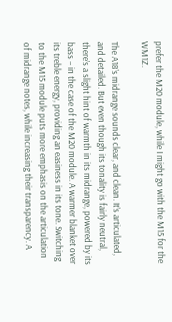prefer the M20 module, while I might go with the M15 for the WM1Z.

The A18’s midrange sounds clear, and clean. It’s articulated, and detailed. But even though its tonality is fairly neutral, there’s a slight hint of warmth in its midrange, powered by its bass – in the case of the M20 module. A warmer blanket over its treble energy, providing an easiness in its tone. Switching to the M15 module puts more emphasis on the articulation of midrange notes, while increasing their transparency. A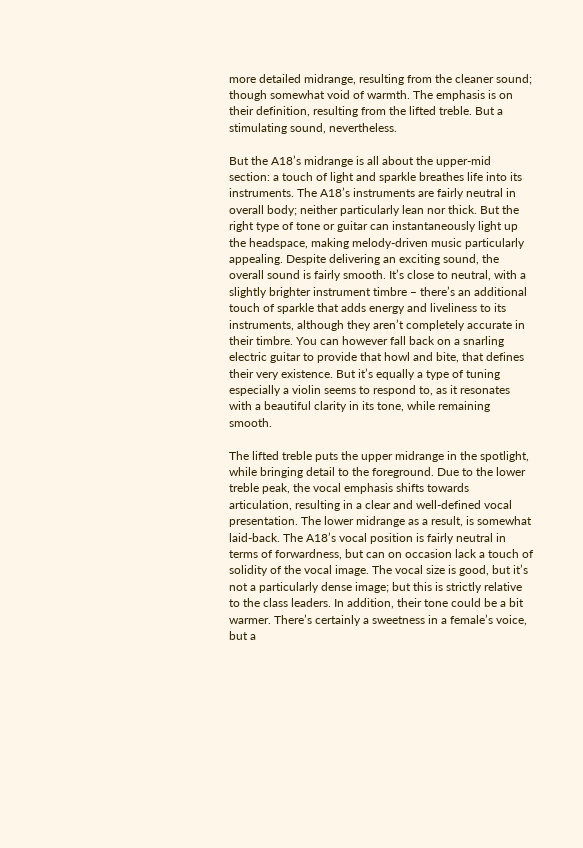more detailed midrange, resulting from the cleaner sound; though somewhat void of warmth. The emphasis is on their definition, resulting from the lifted treble. But a stimulating sound, nevertheless.

But the A18’s midrange is all about the upper-mid section: a touch of light and sparkle breathes life into its instruments. The A18’s instruments are fairly neutral in overall body; neither particularly lean nor thick. But the right type of tone or guitar can instantaneously light up the headspace, making melody-driven music particularly appealing. Despite delivering an exciting sound, the overall sound is fairly smooth. It’s close to neutral, with a slightly brighter instrument timbre – there’s an additional touch of sparkle that adds energy and liveliness to its instruments, although they aren’t completely accurate in their timbre. You can however fall back on a snarling electric guitar to provide that howl and bite, that defines their very existence. But it’s equally a type of tuning especially a violin seems to respond to, as it resonates with a beautiful clarity in its tone, while remaining smooth.

The lifted treble puts the upper midrange in the spotlight, while bringing detail to the foreground. Due to the lower treble peak, the vocal emphasis shifts towards articulation, resulting in a clear and well-defined vocal presentation. The lower midrange as a result, is somewhat laid-back. The A18’s vocal position is fairly neutral in terms of forwardness, but can on occasion lack a touch of solidity of the vocal image. The vocal size is good, but it’s not a particularly dense image; but this is strictly relative to the class leaders. In addition, their tone could be a bit warmer. There’s certainly a sweetness in a female’s voice, but a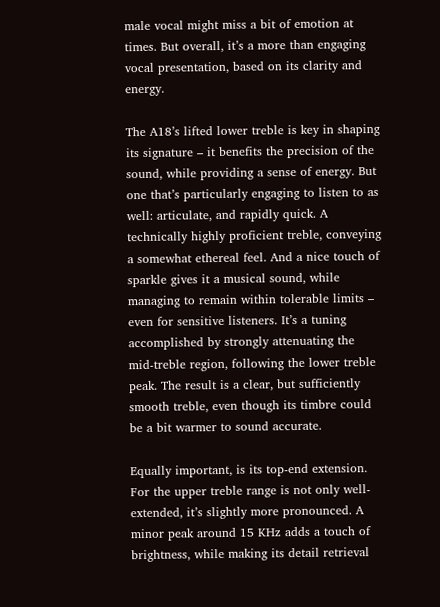male vocal might miss a bit of emotion at times. But overall, it’s a more than engaging vocal presentation, based on its clarity and energy.

The A18’s lifted lower treble is key in shaping its signature – it benefits the precision of the sound, while providing a sense of energy. But one that’s particularly engaging to listen to as well: articulate, and rapidly quick. A technically highly proficient treble, conveying a somewhat ethereal feel. And a nice touch of sparkle gives it a musical sound, while managing to remain within tolerable limits – even for sensitive listeners. It’s a tuning accomplished by strongly attenuating the mid-treble region, following the lower treble peak. The result is a clear, but sufficiently smooth treble, even though its timbre could be a bit warmer to sound accurate.

Equally important, is its top-end extension. For the upper treble range is not only well-extended, it’s slightly more pronounced. A minor peak around 15 KHz adds a touch of brightness, while making its detail retrieval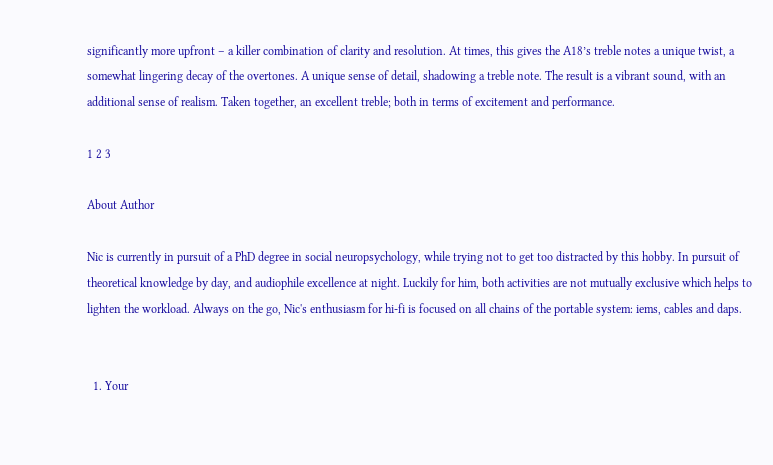significantly more upfront – a killer combination of clarity and resolution. At times, this gives the A18’s treble notes a unique twist, a somewhat lingering decay of the overtones. A unique sense of detail, shadowing a treble note. The result is a vibrant sound, with an additional sense of realism. Taken together, an excellent treble; both in terms of excitement and performance.

1 2 3

About Author

Nic is currently in pursuit of a PhD degree in social neuropsychology, while trying not to get too distracted by this hobby. In pursuit of theoretical knowledge by day, and audiophile excellence at night. Luckily for him, both activities are not mutually exclusive which helps to lighten the workload. Always on the go, Nic's enthusiasm for hi-fi is focused on all chains of the portable system: iems, cables and daps.


  1. Your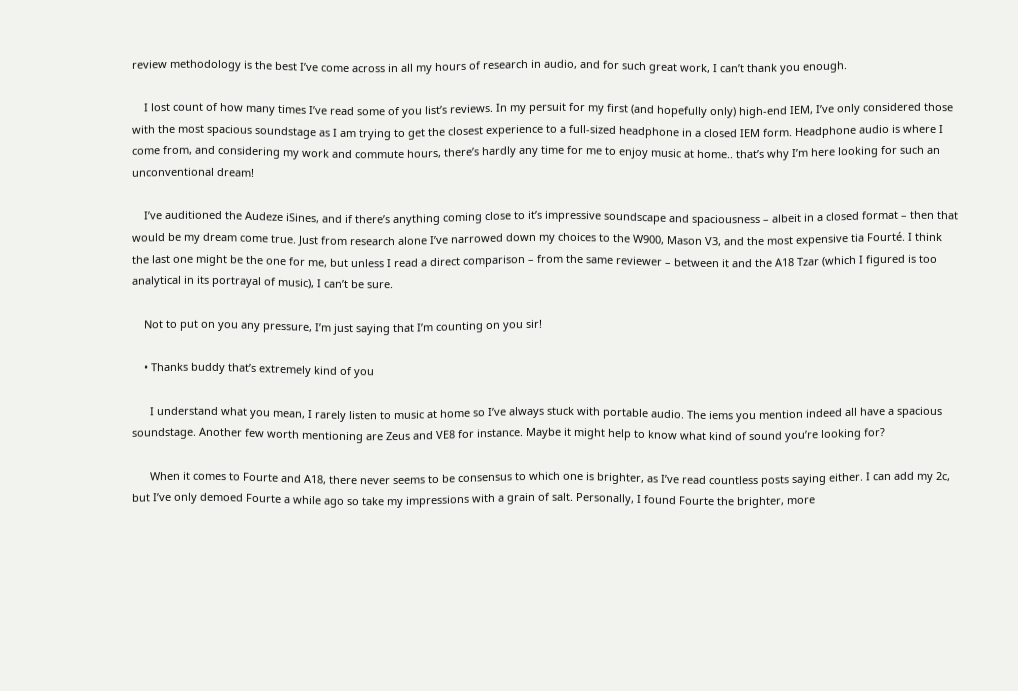review methodology is the best I’ve come across in all my hours of research in audio, and for such great work, I can’t thank you enough.

    I lost count of how many times I’ve read some of you list’s reviews. In my persuit for my first (and hopefully only) high-end IEM, I’ve only considered those with the most spacious soundstage as I am trying to get the closest experience to a full-sized headphone in a closed IEM form. Headphone audio is where I come from, and considering my work and commute hours, there’s hardly any time for me to enjoy music at home.. that’s why I’m here looking for such an unconventional dream!

    I’ve auditioned the Audeze iSines, and if there’s anything coming close to it’s impressive soundscape and spaciousness – albeit in a closed format – then that would be my dream come true. Just from research alone I’ve narrowed down my choices to the W900, Mason V3, and the most expensive tia Fourté. I think the last one might be the one for me, but unless I read a direct comparison – from the same reviewer – between it and the A18 Tzar (which I figured is too analytical in its portrayal of music), I can’t be sure.

    Not to put on you any pressure, I’m just saying that I’m counting on you sir!

    • Thanks buddy that’s extremely kind of you

      I understand what you mean, I rarely listen to music at home so I’ve always stuck with portable audio. The iems you mention indeed all have a spacious soundstage. Another few worth mentioning are Zeus and VE8 for instance. Maybe it might help to know what kind of sound you’re looking for?

      When it comes to Fourte and A18, there never seems to be consensus to which one is brighter, as I’ve read countless posts saying either. I can add my 2c, but I’ve only demoed Fourte a while ago so take my impressions with a grain of salt. Personally, I found Fourte the brighter, more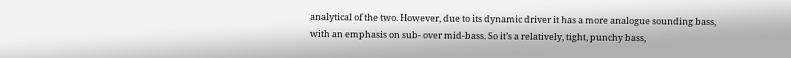analytical of the two. However, due to its dynamic driver it has a more analogue sounding bass, with an emphasis on sub- over mid-bass. So it’s a relatively, tight, punchy bass,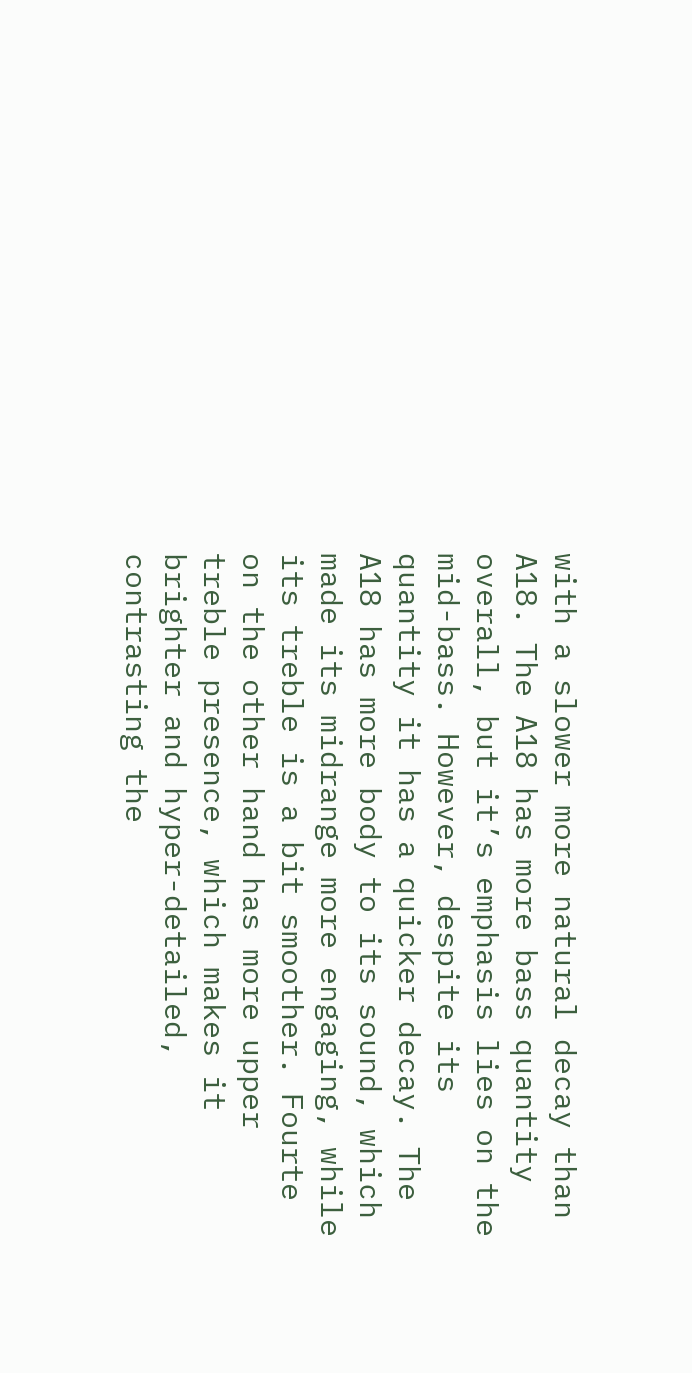with a slower more natural decay than A18. The A18 has more bass quantity overall, but it’s emphasis lies on the mid-bass. However, despite its quantity it has a quicker decay. The A18 has more body to its sound, which made its midrange more engaging, while its treble is a bit smoother. Fourte on the other hand has more upper treble presence, which makes it brighter and hyper-detailed, contrasting the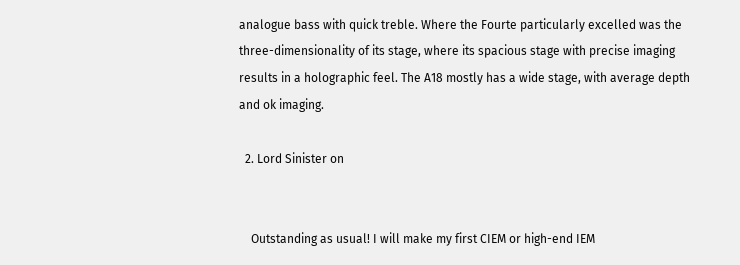analogue bass with quick treble. Where the Fourte particularly excelled was the three-dimensionality of its stage, where its spacious stage with precise imaging results in a holographic feel. The A18 mostly has a wide stage, with average depth and ok imaging.

  2. Lord Sinister on


    Outstanding as usual! I will make my first CIEM or high-end IEM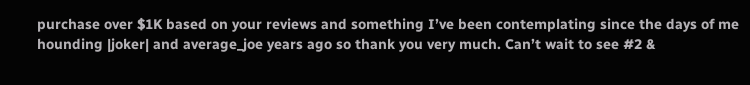purchase over $1K based on your reviews and something I’ve been contemplating since the days of me hounding |joker| and average_joe years ago so thank you very much. Can’t wait to see #2 &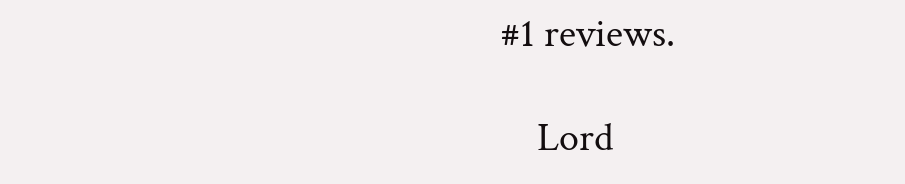#1 reviews.

    Lord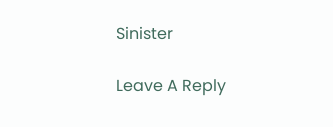Sinister

Leave A Reply